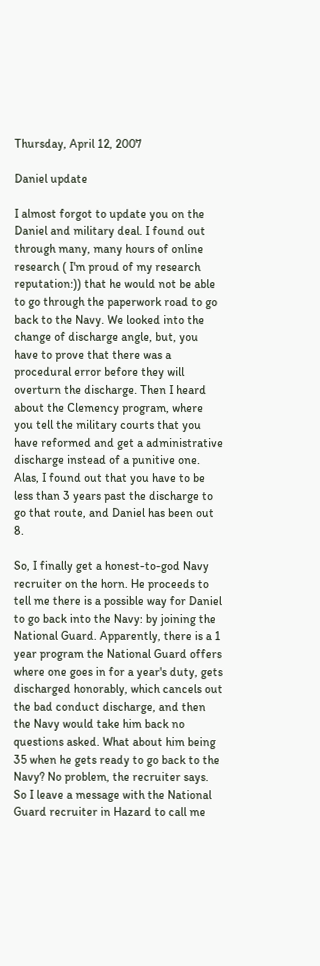Thursday, April 12, 2007

Daniel update

I almost forgot to update you on the Daniel and military deal. I found out through many, many hours of online research ( I'm proud of my research reputation:)) that he would not be able to go through the paperwork road to go back to the Navy. We looked into the change of discharge angle, but, you have to prove that there was a procedural error before they will overturn the discharge. Then I heard about the Clemency program, where you tell the military courts that you have reformed and get a administrative discharge instead of a punitive one. Alas, I found out that you have to be less than 3 years past the discharge to go that route, and Daniel has been out 8.

So, I finally get a honest-to-god Navy recruiter on the horn. He proceeds to tell me there is a possible way for Daniel to go back into the Navy: by joining the National Guard. Apparently, there is a 1 year program the National Guard offers where one goes in for a year's duty, gets discharged honorably, which cancels out the bad conduct discharge, and then the Navy would take him back no questions asked. What about him being 35 when he gets ready to go back to the Navy? No problem, the recruiter says. So I leave a message with the National Guard recruiter in Hazard to call me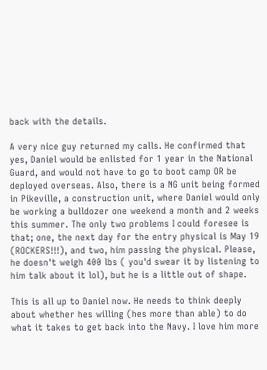back with the details.

A very nice guy returned my calls. He confirmed that yes, Daniel would be enlisted for 1 year in the National Guard, and would not have to go to boot camp OR be deployed overseas. Also, there is a NG unit being formed in Pikeville, a construction unit, where Daniel would only be working a bulldozer one weekend a month and 2 weeks this summer. The only two problems I could foresee is that; one, the next day for the entry physical is May 19 (ROCKERS!!!), and two, him passing the physical. Please, he doesn't weigh 400 lbs ( you'd swear it by listening to him talk about it lol), but he is a little out of shape.

This is all up to Daniel now. He needs to think deeply about whether hes willing (hes more than able) to do what it takes to get back into the Navy. I love him more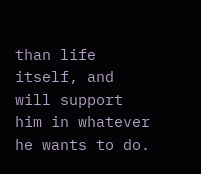than life itself, and will support him in whatever he wants to do.